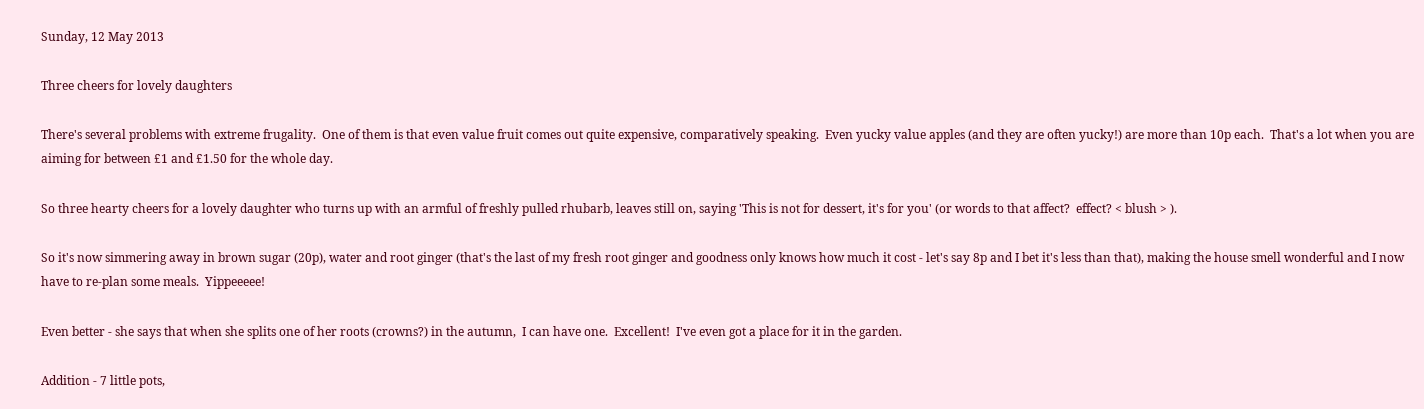Sunday, 12 May 2013

Three cheers for lovely daughters

There's several problems with extreme frugality.  One of them is that even value fruit comes out quite expensive, comparatively speaking.  Even yucky value apples (and they are often yucky!) are more than 10p each.  That's a lot when you are aiming for between £1 and £1.50 for the whole day.

So three hearty cheers for a lovely daughter who turns up with an armful of freshly pulled rhubarb, leaves still on, saying 'This is not for dessert, it's for you' (or words to that affect?  effect? < blush > ).

So it's now simmering away in brown sugar (20p), water and root ginger (that's the last of my fresh root ginger and goodness only knows how much it cost - let's say 8p and I bet it's less than that), making the house smell wonderful and I now have to re-plan some meals.  Yippeeeee!

Even better - she says that when she splits one of her roots (crowns?) in the autumn,  I can have one.  Excellent!  I've even got a place for it in the garden.

Addition - 7 little pots,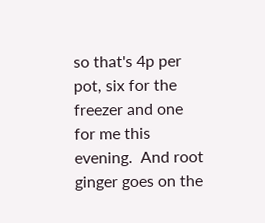so that's 4p per pot, six for the freezer and one for me this evening.  And root ginger goes on the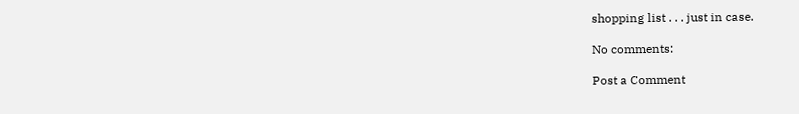shopping list . . . just in case.

No comments:

Post a Comment